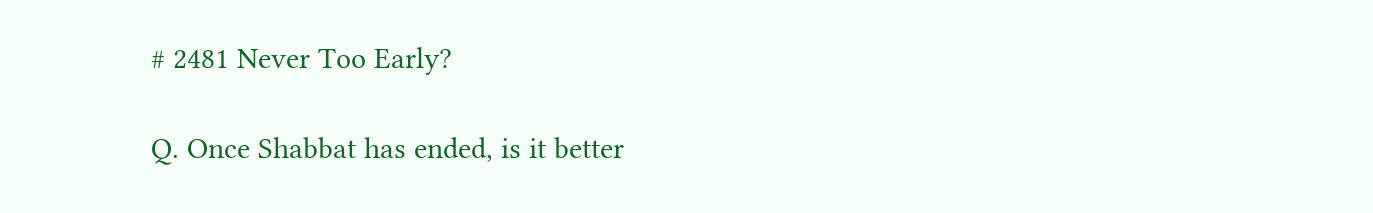# 2481 Never Too Early?

Q. Once Shabbat has ended, is it better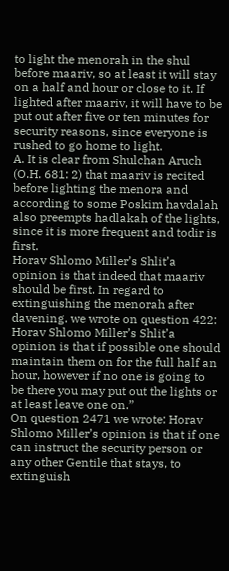to light the menorah in the shul before maariv, so at least it will stay on a half and hour or close to it. If lighted after maariv, it will have to be put out after five or ten minutes for security reasons, since everyone is rushed to go home to light.
A. It is clear from Shulchan Aruch (O.H. 681: 2) that maariv is recited before lighting the menora and according to some Poskim havdalah also preempts hadlakah of the lights, since it is more frequent and todir is first.
Horav Shlomo Miller’s Shlit’a opinion is that indeed that maariv should be first. In regard to extinguishing the menorah after davening. we wrote on question 422: Horav Shlomo Miller’s Shlit’a opinion is that if possible one should maintain them on for the full half an hour, however if no one is going to be there you may put out the lights or at least leave one on.”
On question 2471 we wrote: Horav Shlomo Miller’s opinion is that if one can instruct the security person or any other Gentile that stays, to extinguish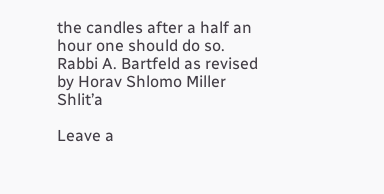the candles after a half an hour one should do so.
Rabbi A. Bartfeld as revised by Horav Shlomo Miller Shlit’a

Leave a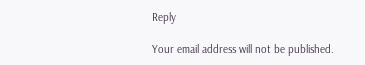Reply

Your email address will not be published.